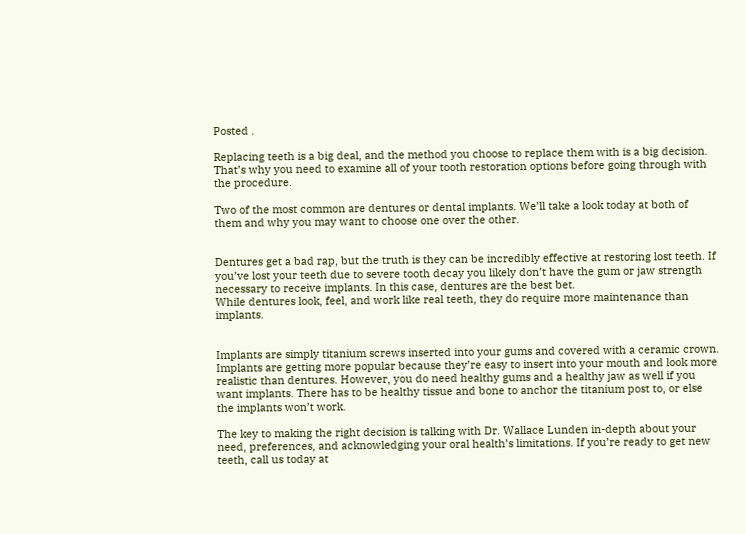Posted .

Replacing teeth is a big deal, and the method you choose to replace them with is a big decision. That’s why you need to examine all of your tooth restoration options before going through with the procedure.

Two of the most common are dentures or dental implants. We’ll take a look today at both of them and why you may want to choose one over the other.


Dentures get a bad rap, but the truth is they can be incredibly effective at restoring lost teeth. If you’ve lost your teeth due to severe tooth decay you likely don’t have the gum or jaw strength necessary to receive implants. In this case, dentures are the best bet.
While dentures look, feel, and work like real teeth, they do require more maintenance than implants.


Implants are simply titanium screws inserted into your gums and covered with a ceramic crown. Implants are getting more popular because they’re easy to insert into your mouth and look more realistic than dentures. However, you do need healthy gums and a healthy jaw as well if you want implants. There has to be healthy tissue and bone to anchor the titanium post to, or else the implants won’t work.

The key to making the right decision is talking with Dr. Wallace Lunden in-depth about your need, preferences, and acknowledging your oral health’s limitations. If you’re ready to get new teeth, call us today at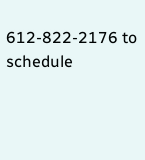612-822-2176 to schedule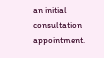an initial consultation appointment.